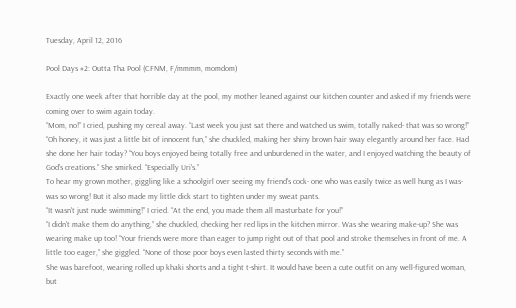Tuesday, April 12, 2016

Pool Days #2: Outta Tha Pool (CFNM, F/mmmm, momdom)

Exactly one week after that horrible day at the pool, my mother leaned against our kitchen counter and asked if my friends were coming over to swim again today.
“Mom, no!” I cried, pushing my cereal away. “Last week you just sat there and watched us swim, totally naked- that was so wrong!”
“Oh honey, it was just a little bit of innocent fun,” she chuckled, making her shiny brown hair sway elegantly around her face. Had she done her hair today? “You boys enjoyed being totally free and unburdened in the water, and I enjoyed watching the beauty of God's creations.” She smirked. “Especially Uri's.”
To hear my grown mother, giggling like a schoolgirl over seeing my friend's cock- one who was easily twice as well hung as I was- was so wrong! But it also made my little dick start to tighten under my sweat pants.
“It wasn't just nude swimming!” I cried. “At the end, you made them all masturbate for you!”
“I didn't make them do anything,” she chuckled, checking her red lips in the kitchen mirror. Was she wearing make-up? She was wearing make up too! “Your friends were more than eager to jump right out of that pool and stroke themselves in front of me. A little too eager,” she giggled. “None of those poor boys even lasted thirty seconds with me.”
She was barefoot, wearing rolled up khaki shorts and a tight t-shirt. It would have been a cute outfit on any well-figured woman, but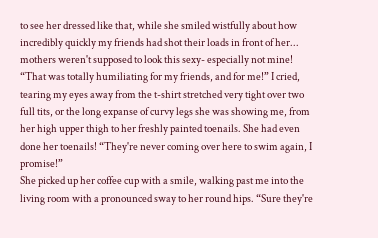to see her dressed like that, while she smiled wistfully about how incredibly quickly my friends had shot their loads in front of her... mothers weren't supposed to look this sexy- especially not mine!
“That was totally humiliating for my friends, and for me!” I cried, tearing my eyes away from the t-shirt stretched very tight over two full tits, or the long expanse of curvy legs she was showing me, from her high upper thigh to her freshly painted toenails. She had even done her toenails! “They're never coming over here to swim again, I promise!”
She picked up her coffee cup with a smile, walking past me into the living room with a pronounced sway to her round hips. “Sure they're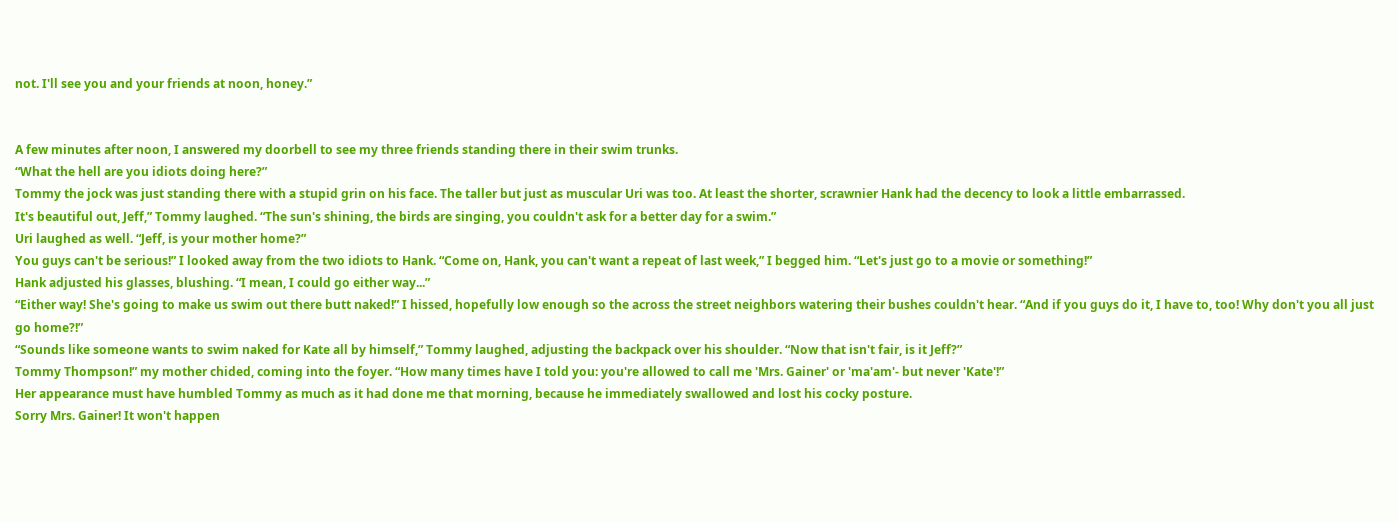not. I'll see you and your friends at noon, honey.”


A few minutes after noon, I answered my doorbell to see my three friends standing there in their swim trunks.
“What the hell are you idiots doing here?”
Tommy the jock was just standing there with a stupid grin on his face. The taller but just as muscular Uri was too. At least the shorter, scrawnier Hank had the decency to look a little embarrassed.
It's beautiful out, Jeff,” Tommy laughed. “The sun's shining, the birds are singing, you couldn't ask for a better day for a swim.”
Uri laughed as well. “Jeff, is your mother home?”
You guys can't be serious!” I looked away from the two idiots to Hank. “Come on, Hank, you can't want a repeat of last week,” I begged him. “Let's just go to a movie or something!”
Hank adjusted his glasses, blushing. “I mean, I could go either way...”
“Either way! She's going to make us swim out there butt naked!” I hissed, hopefully low enough so the across the street neighbors watering their bushes couldn't hear. “And if you guys do it, I have to, too! Why don't you all just go home?!”
“Sounds like someone wants to swim naked for Kate all by himself,” Tommy laughed, adjusting the backpack over his shoulder. “Now that isn't fair, is it Jeff?”
Tommy Thompson!” my mother chided, coming into the foyer. “How many times have I told you: you're allowed to call me 'Mrs. Gainer' or 'ma'am'- but never 'Kate'!”
Her appearance must have humbled Tommy as much as it had done me that morning, because he immediately swallowed and lost his cocky posture.
Sorry Mrs. Gainer! It won't happen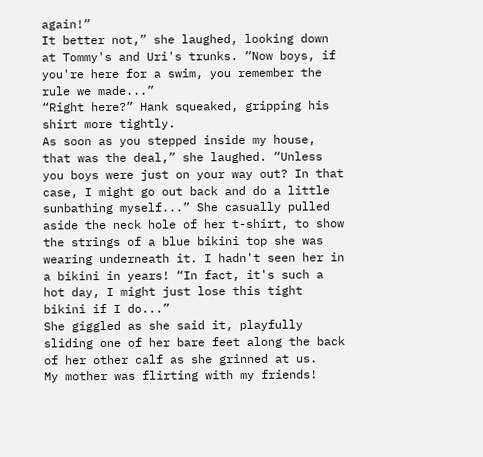again!”
It better not,” she laughed, looking down at Tommy's and Uri's trunks. “Now boys, if you're here for a swim, you remember the rule we made...”
“Right here?” Hank squeaked, gripping his shirt more tightly.
As soon as you stepped inside my house, that was the deal,” she laughed. “Unless you boys were just on your way out? In that case, I might go out back and do a little sunbathing myself...” She casually pulled aside the neck hole of her t-shirt, to show the strings of a blue bikini top she was wearing underneath it. I hadn't seen her in a bikini in years! “In fact, it's such a hot day, I might just lose this tight bikini if I do...”
She giggled as she said it, playfully sliding one of her bare feet along the back of her other calf as she grinned at us.
My mother was flirting with my friends!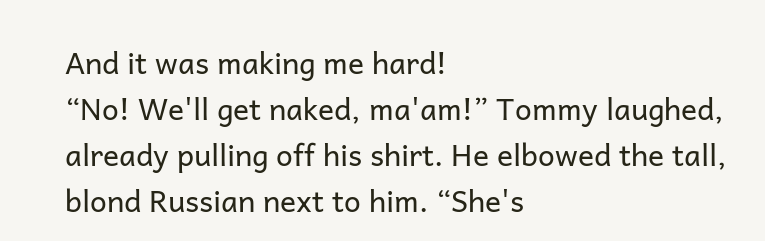And it was making me hard!
“No! We'll get naked, ma'am!” Tommy laughed, already pulling off his shirt. He elbowed the tall, blond Russian next to him. “She's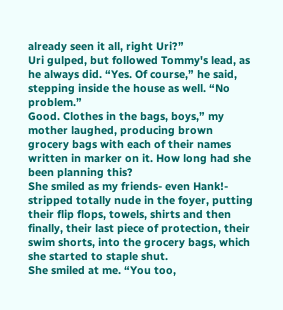already seen it all, right Uri?”
Uri gulped, but followed Tommy's lead, as he always did. “Yes. Of course,” he said, stepping inside the house as well. “No problem.”
Good. Clothes in the bags, boys,” my mother laughed, producing brown grocery bags with each of their names written in marker on it. How long had she been planning this?
She smiled as my friends- even Hank!- stripped totally nude in the foyer, putting their flip flops, towels, shirts and then finally, their last piece of protection, their swim shorts, into the grocery bags, which she started to staple shut.
She smiled at me. “You too,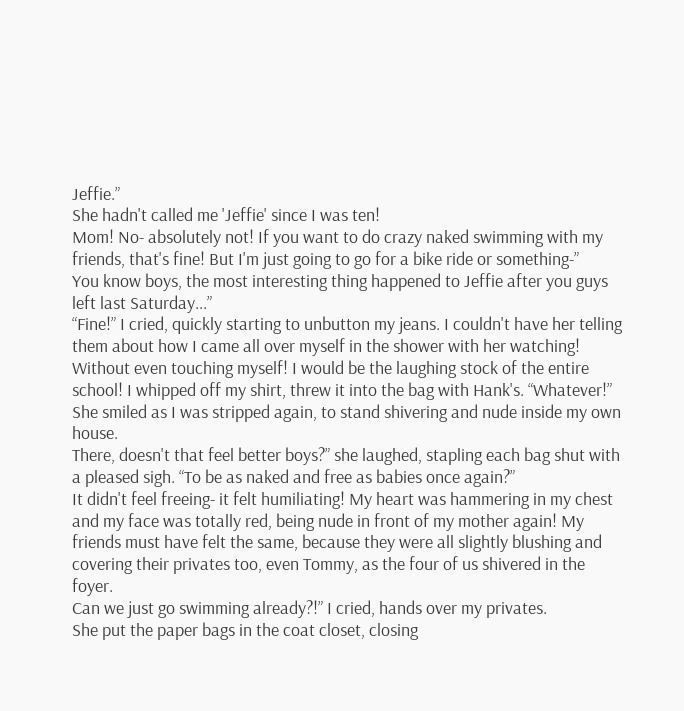Jeffie.”
She hadn't called me 'Jeffie' since I was ten!
Mom! No- absolutely not! If you want to do crazy naked swimming with my friends, that's fine! But I'm just going to go for a bike ride or something-”
You know boys, the most interesting thing happened to Jeffie after you guys left last Saturday...”
“Fine!” I cried, quickly starting to unbutton my jeans. I couldn't have her telling them about how I came all over myself in the shower with her watching! Without even touching myself! I would be the laughing stock of the entire school! I whipped off my shirt, threw it into the bag with Hank's. “Whatever!”
She smiled as I was stripped again, to stand shivering and nude inside my own house.
There, doesn't that feel better boys?” she laughed, stapling each bag shut with a pleased sigh. “To be as naked and free as babies once again?”
It didn't feel freeing- it felt humiliating! My heart was hammering in my chest and my face was totally red, being nude in front of my mother again! My friends must have felt the same, because they were all slightly blushing and covering their privates too, even Tommy, as the four of us shivered in the foyer.
Can we just go swimming already?!” I cried, hands over my privates.
She put the paper bags in the coat closet, closing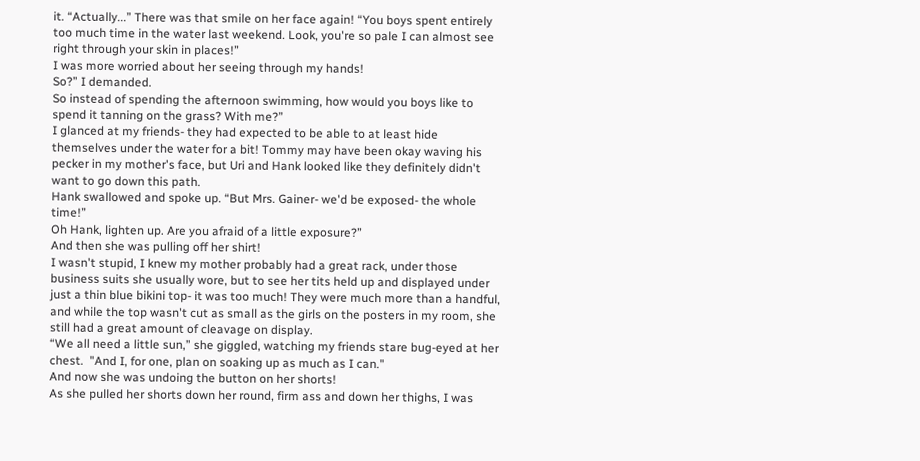it. “Actually...” There was that smile on her face again! “You boys spent entirely too much time in the water last weekend. Look, you're so pale I can almost see right through your skin in places!”
I was more worried about her seeing through my hands!
So?” I demanded.
So instead of spending the afternoon swimming, how would you boys like to spend it tanning on the grass? With me?”
I glanced at my friends- they had expected to be able to at least hide themselves under the water for a bit! Tommy may have been okay waving his pecker in my mother's face, but Uri and Hank looked like they definitely didn't want to go down this path.
Hank swallowed and spoke up. “But Mrs. Gainer- we'd be exposed- the whole time!”
Oh Hank, lighten up. Are you afraid of a little exposure?”
And then she was pulling off her shirt!
I wasn't stupid, I knew my mother probably had a great rack, under those business suits she usually wore, but to see her tits held up and displayed under just a thin blue bikini top- it was too much! They were much more than a handful, and while the top wasn't cut as small as the girls on the posters in my room, she still had a great amount of cleavage on display.
“We all need a little sun,” she giggled, watching my friends stare bug-eyed at her chest.  "And I, for one, plan on soaking up as much as I can."
And now she was undoing the button on her shorts!
As she pulled her shorts down her round, firm ass and down her thighs, I was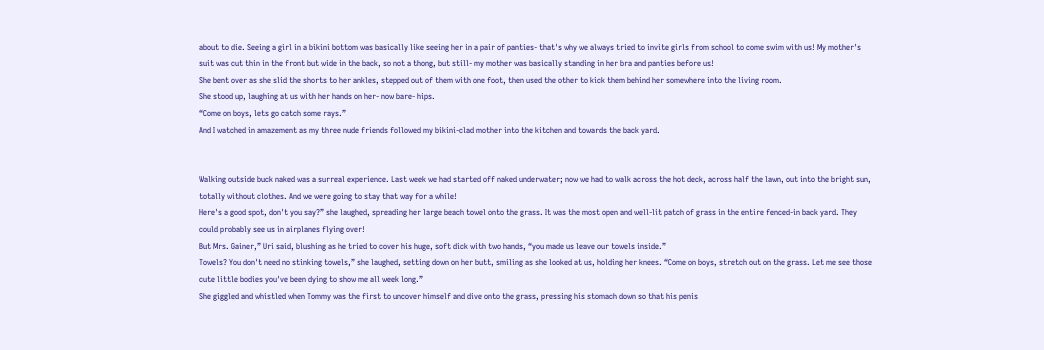about to die. Seeing a girl in a bikini bottom was basically like seeing her in a pair of panties- that's why we always tried to invite girls from school to come swim with us! My mother's suit was cut thin in the front but wide in the back, so not a thong, but still- my mother was basically standing in her bra and panties before us!
She bent over as she slid the shorts to her ankles, stepped out of them with one foot, then used the other to kick them behind her somewhere into the living room.
She stood up, laughing at us with her hands on her- now bare- hips.
“Come on boys, lets go catch some rays.”
And I watched in amazement as my three nude friends followed my bikini-clad mother into the kitchen and towards the back yard.


Walking outside buck naked was a surreal experience. Last week we had started off naked underwater; now we had to walk across the hot deck, across half the lawn, out into the bright sun, totally without clothes. And we were going to stay that way for a while!
Here's a good spot, don't you say?” she laughed, spreading her large beach towel onto the grass. It was the most open and well-lit patch of grass in the entire fenced-in back yard. They could probably see us in airplanes flying over!
But Mrs. Gainer,” Uri said, blushing as he tried to cover his huge, soft dick with two hands, “you made us leave our towels inside.”
Towels? You don't need no stinking towels,” she laughed, setting down on her butt, smiling as she looked at us, holding her knees. “Come on boys, stretch out on the grass. Let me see those cute little bodies you've been dying to show me all week long.”
She giggled and whistled when Tommy was the first to uncover himself and dive onto the grass, pressing his stomach down so that his penis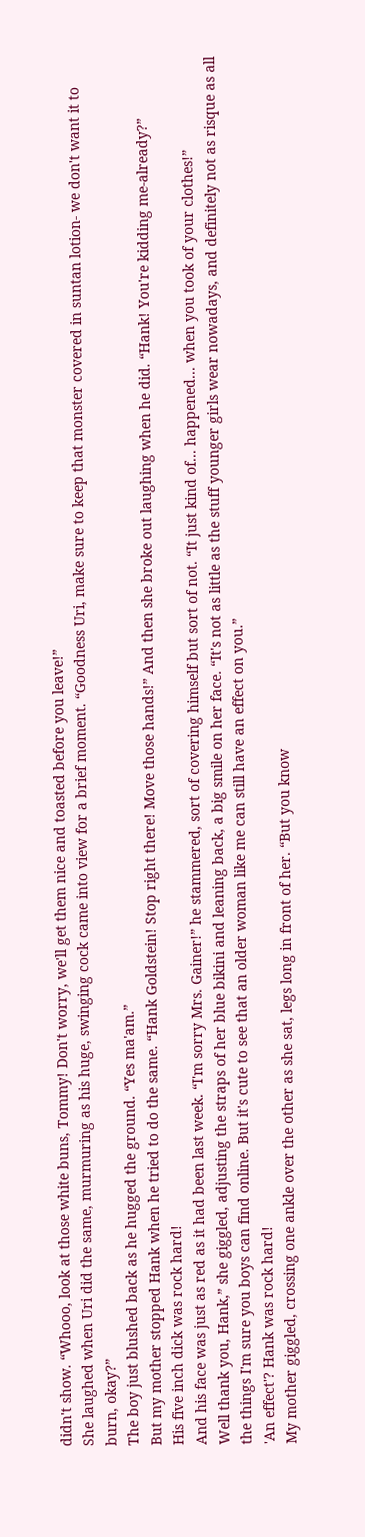didn't show. “Whooo, look at those white buns, Tommy! Don't worry, we'll get them nice and toasted before you leave!”
She laughed when Uri did the same, murmuring as his huge, swinging cock came into view for a brief moment. “Goodness Uri, make sure to keep that monster covered in suntan lotion- we don't want it to burn, okay?”
The boy just blushed back as he hugged the ground. “Yes ma'am.”
But my mother stopped Hank when he tried to do the same. “Hank Goldstein! Stop right there! Move those hands!” And then she broke out laughing when he did. “Hank! You're kidding me-already?”
His five inch dick was rock hard!
And his face was just as red as it had been last week. “I'm sorry Mrs. Gainer!” he stammered, sort of covering himself but sort of not. “It just kind of... happened... when you took of your clothes!”
Well thank you, Hank,” she giggled, adjusting the straps of her blue bikini and leaning back, a big smile on her face. “It's not as little as the stuff younger girls wear nowadays, and definitely not as risque as all the things I'm sure you boys can find online. But it's cute to see that an older woman like me can still have an effect on you.”
'An effect'? Hank was rock hard!
My mother giggled, crossing one ankle over the other as she sat, legs long in front of her. “But you know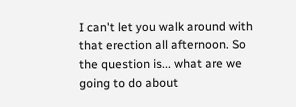I can't let you walk around with that erection all afternoon. So the question is... what are we going to do about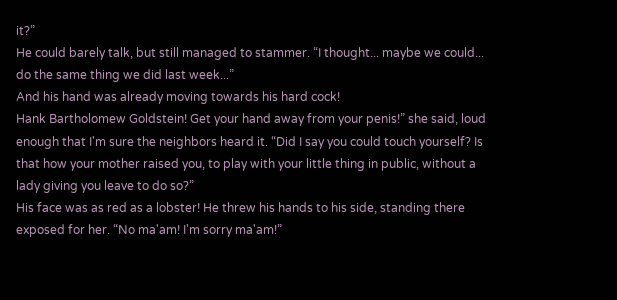it?”
He could barely talk, but still managed to stammer. “I thought... maybe we could... do the same thing we did last week...”
And his hand was already moving towards his hard cock!
Hank Bartholomew Goldstein! Get your hand away from your penis!” she said, loud enough that I'm sure the neighbors heard it. “Did I say you could touch yourself? Is that how your mother raised you, to play with your little thing in public, without a lady giving you leave to do so?”
His face was as red as a lobster! He threw his hands to his side, standing there exposed for her. “No ma'am! I'm sorry ma'am!”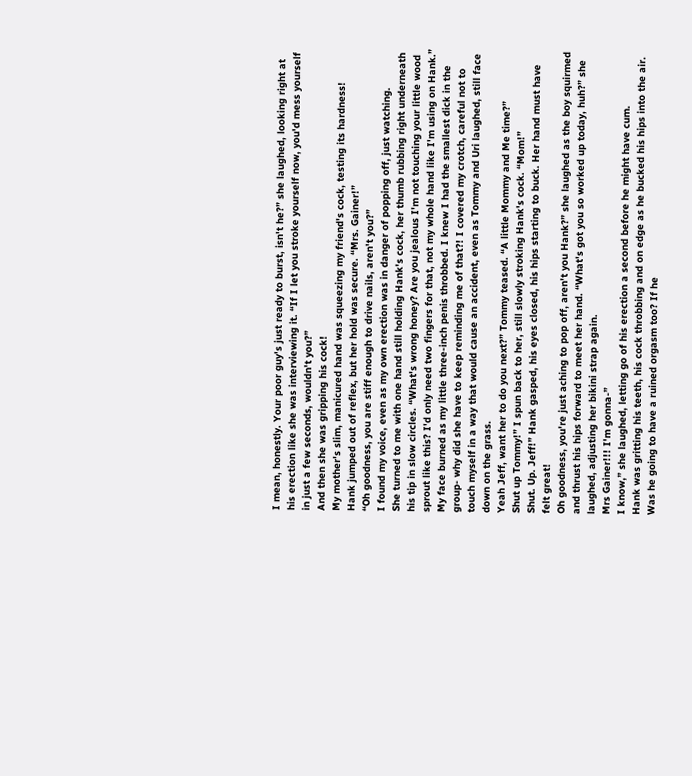I mean, honestly. Your poor guy's just ready to burst, isn't he?” she laughed, looking right at his erection like she was interviewing it. “If I let you stroke yourself now, you'd mess yourself in just a few seconds, wouldn't you?”
And then she was gripping his cock!
My mother's slim, manicured hand was squeezing my friend's cock, testing its hardness!
Hank jumped out of reflex, but her hold was secure. “Mrs. Gainer!”
“Oh goodness, you are stiff enough to drive nails, aren't you?”
I found my voice, even as my own erection was in danger of popping off, just watching.
She turned to me with one hand still holding Hank's cock, her thumb rubbing right underneath his tip in slow circles. “What's wrong honey? Are you jealous I'm not touching your little wood sprout like this? I'd only need two fingers for that, not my whole hand like I'm using on Hank.”
My face burned as my little three-inch penis throbbed. I knew I had the smallest dick in the group- why did she have to keep reminding me of that?! I covered my crotch, careful not to touch myself in a way that would cause an accident, even as Tommy and Uri laughed, still face down on the grass.
Yeah Jeff, want her to do you next?” Tommy teased. “A little Mommy and Me time?”
Shut up Tommy!” I spun back to her, still slowly stroking Hank's cock. “Mom!”
Shut. Up. Jeff!” Hank gasped, his eyes closed, his hips starting to buck. Her hand must have felt great!
Oh goodness, you're just aching to pop off, aren't you Hank?” she laughed as the boy squirmed and thrust his hips forward to meet her hand. “What's got you so worked up today, huh?” she laughed, adjusting her bikini strap again.
Mrs Gainer!!! I'm gonna-”
I know,” she laughed, letting go of his erection a second before he might have cum.
Hank was gritting his teeth, his cock throbbing and on edge as he bucked his hips into the air.
Was he going to have a ruined orgasm too? If he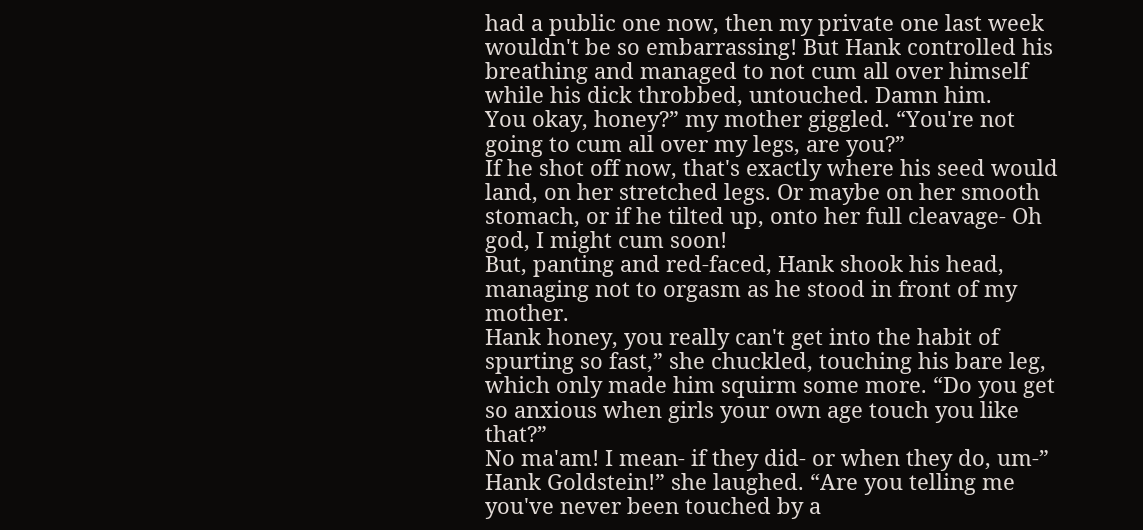had a public one now, then my private one last week wouldn't be so embarrassing! But Hank controlled his breathing and managed to not cum all over himself while his dick throbbed, untouched. Damn him.
You okay, honey?” my mother giggled. “You're not going to cum all over my legs, are you?”
If he shot off now, that's exactly where his seed would land, on her stretched legs. Or maybe on her smooth stomach, or if he tilted up, onto her full cleavage- Oh god, I might cum soon!
But, panting and red-faced, Hank shook his head, managing not to orgasm as he stood in front of my mother.
Hank honey, you really can't get into the habit of spurting so fast,” she chuckled, touching his bare leg, which only made him squirm some more. “Do you get so anxious when girls your own age touch you like that?”
No ma'am! I mean- if they did- or when they do, um-”
Hank Goldstein!” she laughed. “Are you telling me you've never been touched by a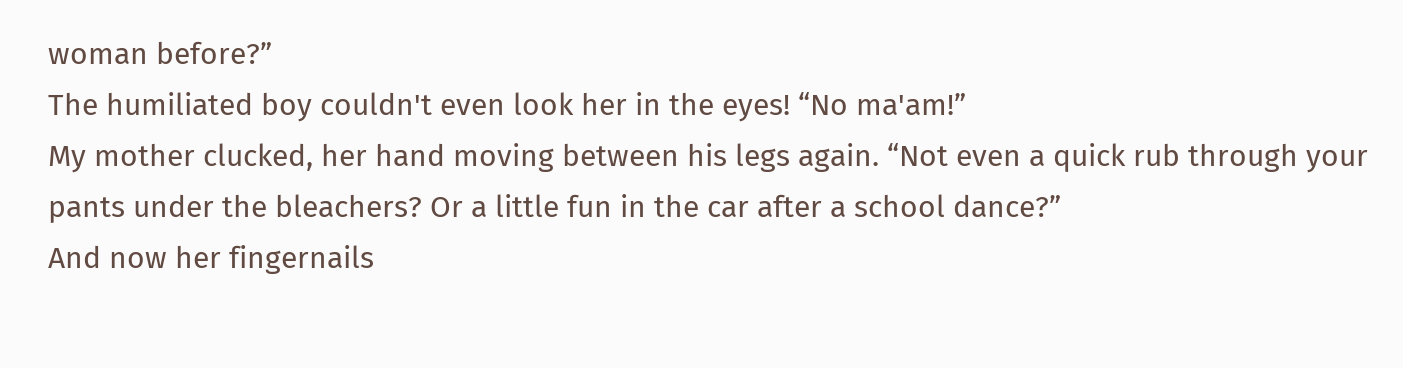woman before?”
The humiliated boy couldn't even look her in the eyes! “No ma'am!”
My mother clucked, her hand moving between his legs again. “Not even a quick rub through your pants under the bleachers? Or a little fun in the car after a school dance?”
And now her fingernails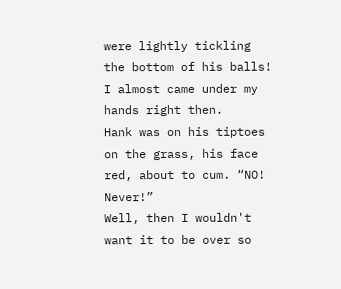were lightly tickling the bottom of his balls!
I almost came under my hands right then.
Hank was on his tiptoes on the grass, his face red, about to cum. “NO! Never!”
Well, then I wouldn't want it to be over so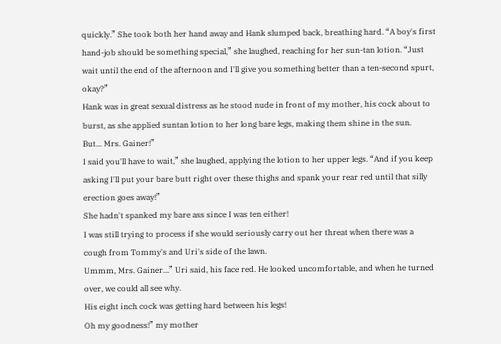quickly.” She took both her hand away and Hank slumped back, breathing hard. “A boy's first hand-job should be something special,” she laughed, reaching for her sun-tan lotion. “Just wait until the end of the afternoon and I'll give you something better than a ten-second spurt, okay?”
Hank was in great sexual distress as he stood nude in front of my mother, his cock about to burst, as she applied suntan lotion to her long bare legs, making them shine in the sun.
But... Mrs. Gainer!”
I said you'll have to wait,” she laughed, applying the lotion to her upper legs. “And if you keep asking I'll put your bare butt right over these thighs and spank your rear red until that silly erection goes away!”
She hadn't spanked my bare ass since I was ten either!
I was still trying to process if she would seriously carry out her threat when there was a cough from Tommy's and Uri's side of the lawn.
Ummm, Mrs. Gainer...” Uri said, his face red. He looked uncomfortable, and when he turned over, we could all see why.
His eight inch cock was getting hard between his legs!
Oh my goodness!” my mother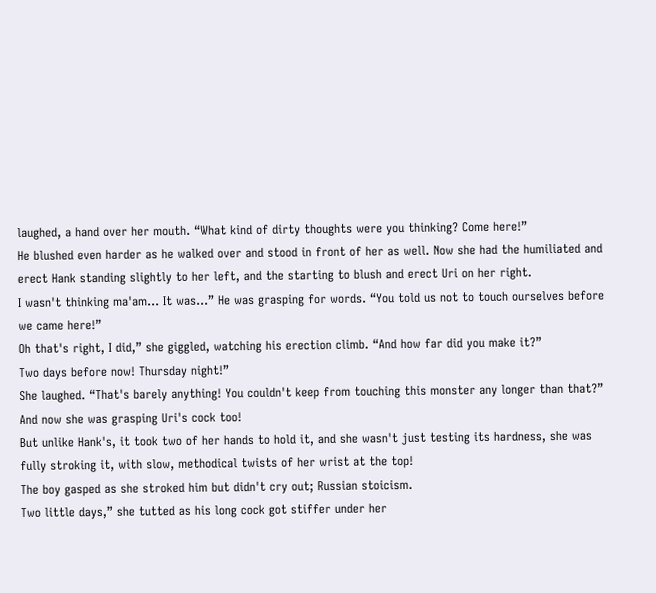laughed, a hand over her mouth. “What kind of dirty thoughts were you thinking? Come here!”
He blushed even harder as he walked over and stood in front of her as well. Now she had the humiliated and erect Hank standing slightly to her left, and the starting to blush and erect Uri on her right.
I wasn't thinking ma'am... It was...” He was grasping for words. “You told us not to touch ourselves before we came here!”
Oh that's right, I did,” she giggled, watching his erection climb. “And how far did you make it?”
Two days before now! Thursday night!”
She laughed. “That's barely anything! You couldn't keep from touching this monster any longer than that?”
And now she was grasping Uri's cock too!
But unlike Hank's, it took two of her hands to hold it, and she wasn't just testing its hardness, she was fully stroking it, with slow, methodical twists of her wrist at the top!
The boy gasped as she stroked him but didn't cry out; Russian stoicism.
Two little days,” she tutted as his long cock got stiffer under her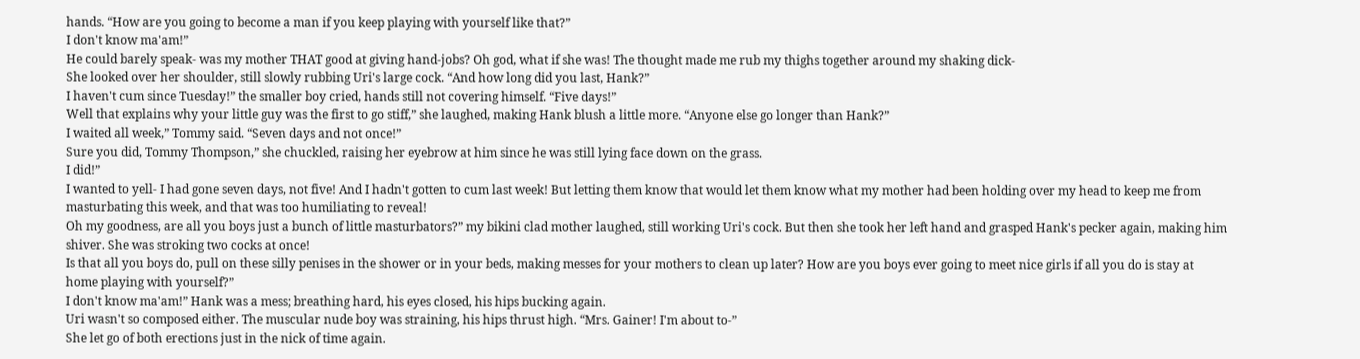hands. “How are you going to become a man if you keep playing with yourself like that?”
I don't know ma'am!”
He could barely speak- was my mother THAT good at giving hand-jobs? Oh god, what if she was! The thought made me rub my thighs together around my shaking dick-
She looked over her shoulder, still slowly rubbing Uri's large cock. “And how long did you last, Hank?”
I haven't cum since Tuesday!” the smaller boy cried, hands still not covering himself. “Five days!”
Well that explains why your little guy was the first to go stiff,” she laughed, making Hank blush a little more. “Anyone else go longer than Hank?”
I waited all week,” Tommy said. “Seven days and not once!”
Sure you did, Tommy Thompson,” she chuckled, raising her eyebrow at him since he was still lying face down on the grass.
I did!”
I wanted to yell- I had gone seven days, not five! And I hadn't gotten to cum last week! But letting them know that would let them know what my mother had been holding over my head to keep me from masturbating this week, and that was too humiliating to reveal!
Oh my goodness, are all you boys just a bunch of little masturbators?” my bikini clad mother laughed, still working Uri's cock. But then she took her left hand and grasped Hank's pecker again, making him shiver. She was stroking two cocks at once!
Is that all you boys do, pull on these silly penises in the shower or in your beds, making messes for your mothers to clean up later? How are you boys ever going to meet nice girls if all you do is stay at home playing with yourself?”
I don't know ma'am!” Hank was a mess; breathing hard, his eyes closed, his hips bucking again.
Uri wasn't so composed either. The muscular nude boy was straining, his hips thrust high. “Mrs. Gainer! I'm about to-”
She let go of both erections just in the nick of time again.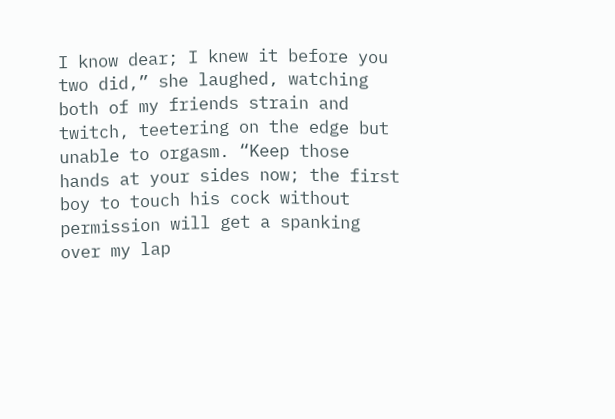I know dear; I knew it before you two did,” she laughed, watching both of my friends strain and twitch, teetering on the edge but unable to orgasm. “Keep those hands at your sides now; the first boy to touch his cock without permission will get a spanking over my lap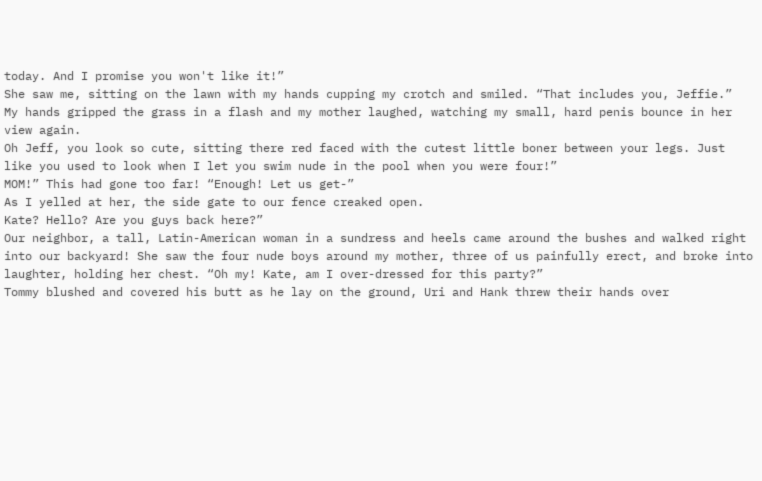today. And I promise you won't like it!”
She saw me, sitting on the lawn with my hands cupping my crotch and smiled. “That includes you, Jeffie.”
My hands gripped the grass in a flash and my mother laughed, watching my small, hard penis bounce in her view again.
Oh Jeff, you look so cute, sitting there red faced with the cutest little boner between your legs. Just like you used to look when I let you swim nude in the pool when you were four!”
MOM!” This had gone too far! “Enough! Let us get-”
As I yelled at her, the side gate to our fence creaked open.
Kate? Hello? Are you guys back here?”
Our neighbor, a tall, Latin-American woman in a sundress and heels came around the bushes and walked right into our backyard! She saw the four nude boys around my mother, three of us painfully erect, and broke into laughter, holding her chest. “Oh my! Kate, am I over-dressed for this party?”
Tommy blushed and covered his butt as he lay on the ground, Uri and Hank threw their hands over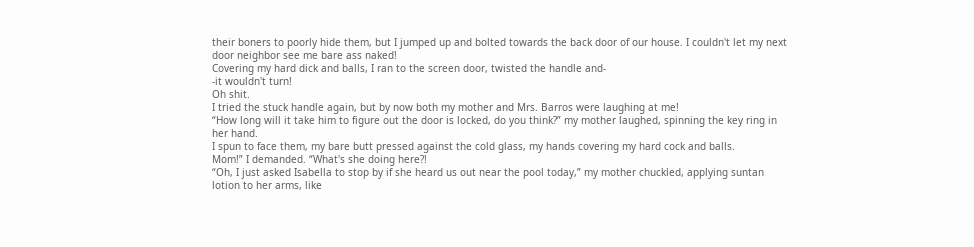their boners to poorly hide them, but I jumped up and bolted towards the back door of our house. I couldn't let my next door neighbor see me bare ass naked!
Covering my hard dick and balls, I ran to the screen door, twisted the handle and-
-it wouldn't turn!
Oh shit.
I tried the stuck handle again, but by now both my mother and Mrs. Barros were laughing at me!
“How long will it take him to figure out the door is locked, do you think?” my mother laughed, spinning the key ring in her hand.
I spun to face them, my bare butt pressed against the cold glass, my hands covering my hard cock and balls.
Mom!” I demanded. “What's she doing here?!
“Oh, I just asked Isabella to stop by if she heard us out near the pool today,” my mother chuckled, applying suntan lotion to her arms, like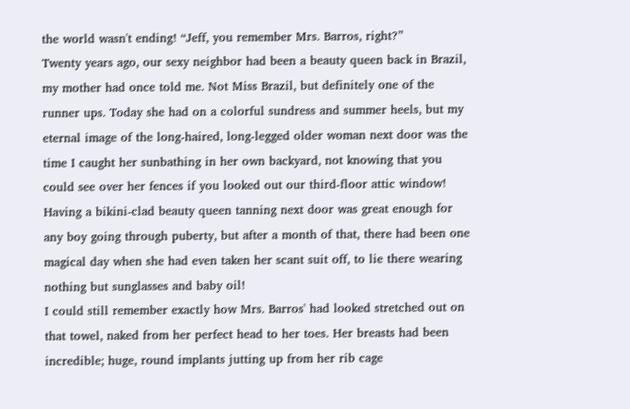the world wasn't ending! “Jeff, you remember Mrs. Barros, right?”
Twenty years ago, our sexy neighbor had been a beauty queen back in Brazil, my mother had once told me. Not Miss Brazil, but definitely one of the runner ups. Today she had on a colorful sundress and summer heels, but my eternal image of the long-haired, long-legged older woman next door was the time I caught her sunbathing in her own backyard, not knowing that you could see over her fences if you looked out our third-floor attic window!
Having a bikini-clad beauty queen tanning next door was great enough for any boy going through puberty, but after a month of that, there had been one magical day when she had even taken her scant suit off, to lie there wearing nothing but sunglasses and baby oil!
I could still remember exactly how Mrs. Barros' had looked stretched out on that towel, naked from her perfect head to her toes. Her breasts had been incredible; huge, round implants jutting up from her rib cage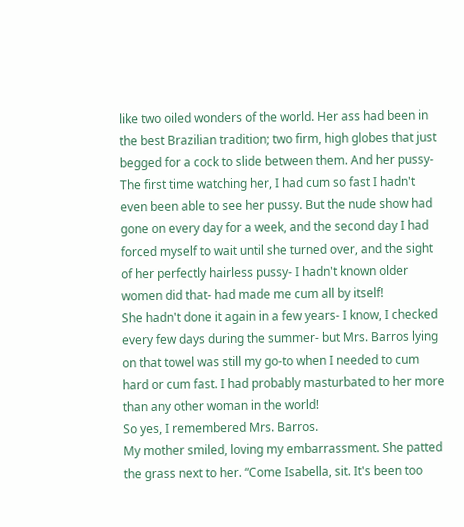like two oiled wonders of the world. Her ass had been in the best Brazilian tradition; two firm, high globes that just begged for a cock to slide between them. And her pussy-
The first time watching her, I had cum so fast I hadn't even been able to see her pussy. But the nude show had gone on every day for a week, and the second day I had forced myself to wait until she turned over, and the sight of her perfectly hairless pussy- I hadn't known older women did that- had made me cum all by itself!
She hadn't done it again in a few years- I know, I checked every few days during the summer- but Mrs. Barros lying on that towel was still my go-to when I needed to cum hard or cum fast. I had probably masturbated to her more than any other woman in the world!
So yes, I remembered Mrs. Barros.
My mother smiled, loving my embarrassment. She patted the grass next to her. “Come Isabella, sit. It's been too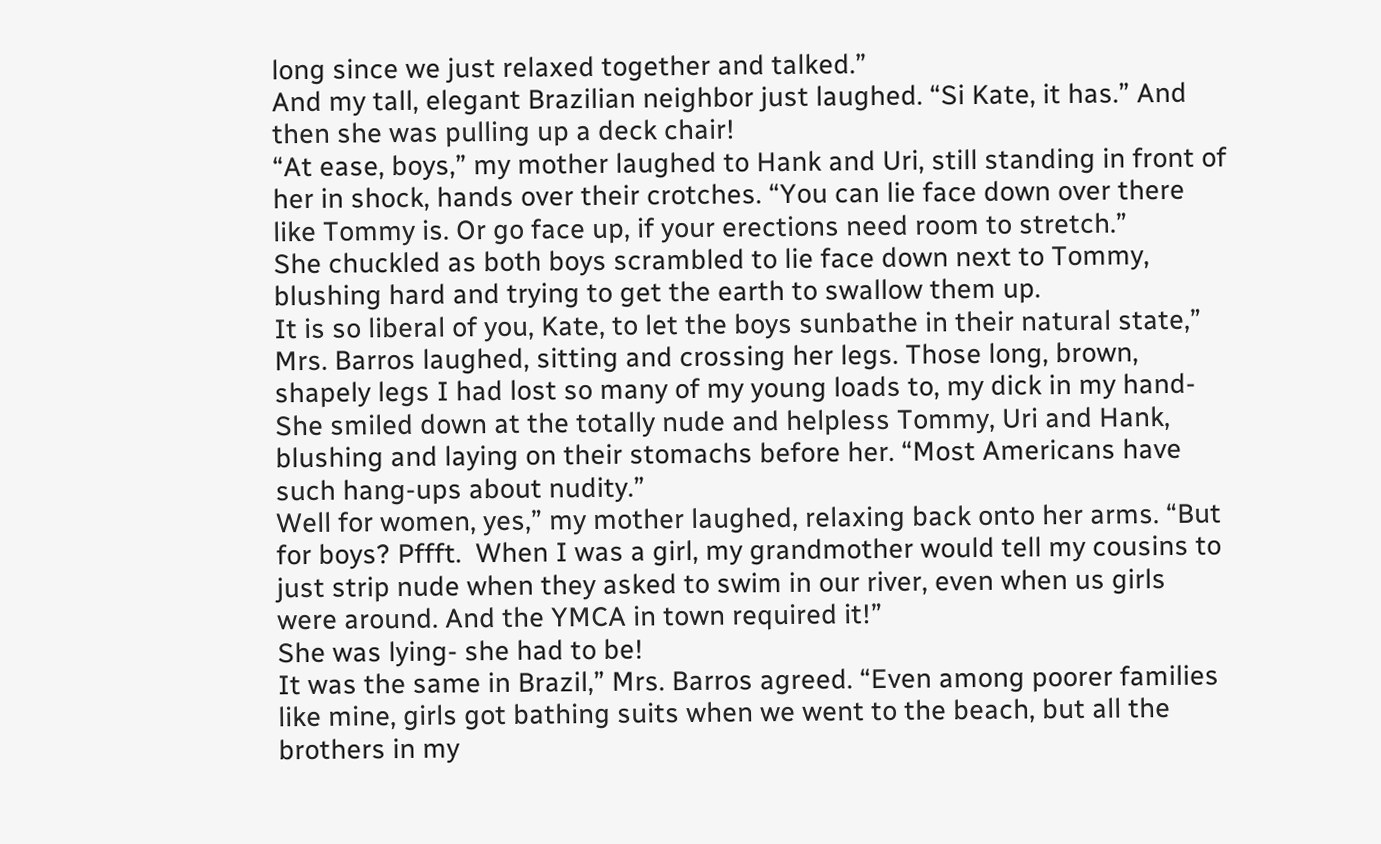long since we just relaxed together and talked.”
And my tall, elegant Brazilian neighbor just laughed. “Si Kate, it has.” And then she was pulling up a deck chair!
“At ease, boys,” my mother laughed to Hank and Uri, still standing in front of her in shock, hands over their crotches. “You can lie face down over there like Tommy is. Or go face up, if your erections need room to stretch.”
She chuckled as both boys scrambled to lie face down next to Tommy, blushing hard and trying to get the earth to swallow them up.
It is so liberal of you, Kate, to let the boys sunbathe in their natural state,” Mrs. Barros laughed, sitting and crossing her legs. Those long, brown, shapely legs I had lost so many of my young loads to, my dick in my hand- She smiled down at the totally nude and helpless Tommy, Uri and Hank, blushing and laying on their stomachs before her. “Most Americans have such hang-ups about nudity.”
Well for women, yes,” my mother laughed, relaxing back onto her arms. “But for boys? Pffft.  When I was a girl, my grandmother would tell my cousins to just strip nude when they asked to swim in our river, even when us girls were around. And the YMCA in town required it!”
She was lying- she had to be!
It was the same in Brazil,” Mrs. Barros agreed. “Even among poorer families like mine, girls got bathing suits when we went to the beach, but all the brothers in my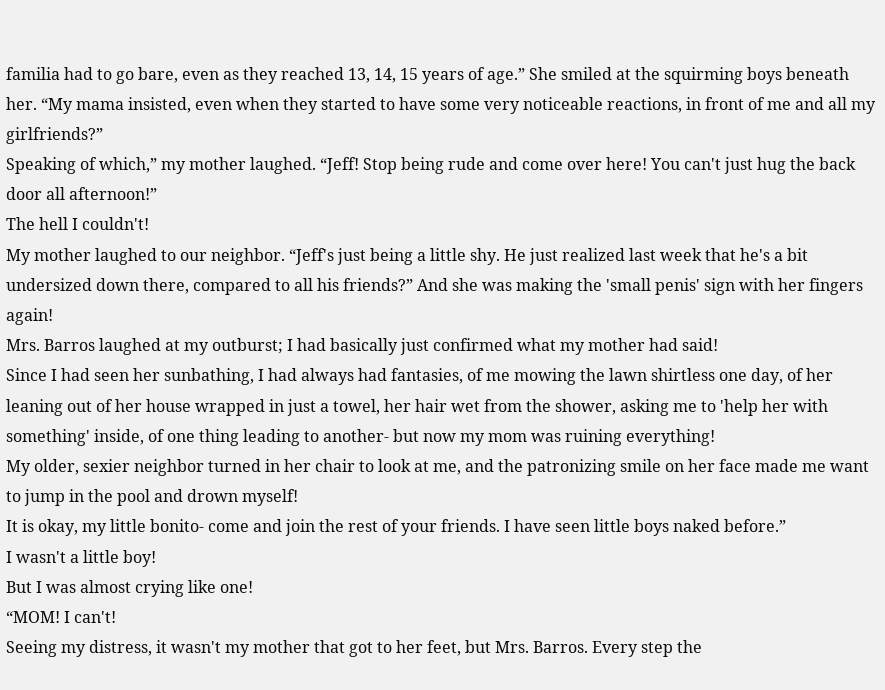familia had to go bare, even as they reached 13, 14, 15 years of age.” She smiled at the squirming boys beneath her. “My mama insisted, even when they started to have some very noticeable reactions, in front of me and all my girlfriends?”
Speaking of which,” my mother laughed. “Jeff! Stop being rude and come over here! You can't just hug the back door all afternoon!”
The hell I couldn't!
My mother laughed to our neighbor. “Jeff's just being a little shy. He just realized last week that he's a bit undersized down there, compared to all his friends?” And she was making the 'small penis' sign with her fingers again!
Mrs. Barros laughed at my outburst; I had basically just confirmed what my mother had said!
Since I had seen her sunbathing, I had always had fantasies, of me mowing the lawn shirtless one day, of her leaning out of her house wrapped in just a towel, her hair wet from the shower, asking me to 'help her with something' inside, of one thing leading to another- but now my mom was ruining everything!
My older, sexier neighbor turned in her chair to look at me, and the patronizing smile on her face made me want to jump in the pool and drown myself!
It is okay, my little bonito- come and join the rest of your friends. I have seen little boys naked before.”
I wasn't a little boy!
But I was almost crying like one!
“MOM! I can't!
Seeing my distress, it wasn't my mother that got to her feet, but Mrs. Barros. Every step the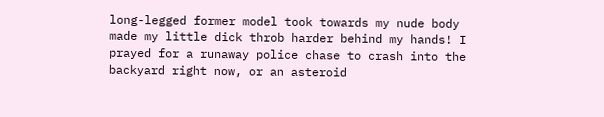long-legged former model took towards my nude body made my little dick throb harder behind my hands! I prayed for a runaway police chase to crash into the backyard right now, or an asteroid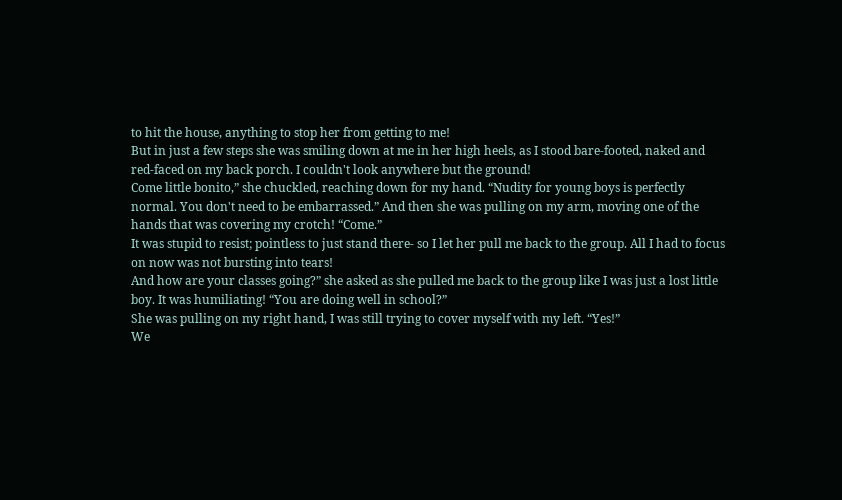to hit the house, anything to stop her from getting to me!
But in just a few steps she was smiling down at me in her high heels, as I stood bare-footed, naked and red-faced on my back porch. I couldn't look anywhere but the ground!
Come little bonito,” she chuckled, reaching down for my hand. “Nudity for young boys is perfectly normal. You don't need to be embarrassed.” And then she was pulling on my arm, moving one of the hands that was covering my crotch! “Come.”
It was stupid to resist; pointless to just stand there- so I let her pull me back to the group. All I had to focus on now was not bursting into tears!
And how are your classes going?” she asked as she pulled me back to the group like I was just a lost little boy. It was humiliating! “You are doing well in school?”
She was pulling on my right hand, I was still trying to cover myself with my left. “Yes!”
We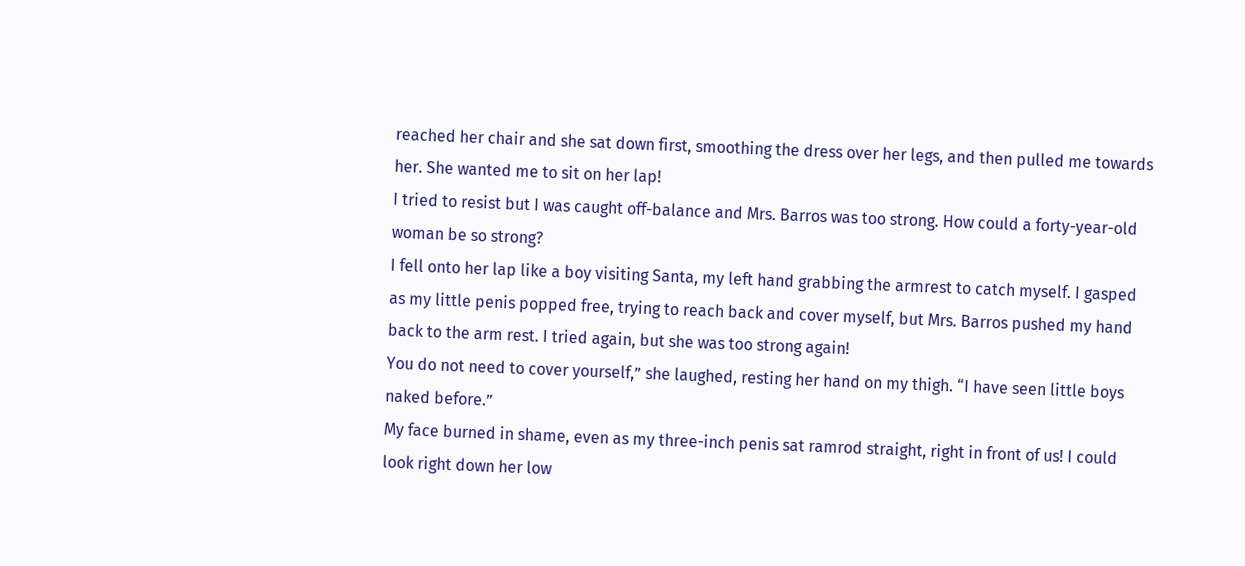reached her chair and she sat down first, smoothing the dress over her legs, and then pulled me towards her. She wanted me to sit on her lap!
I tried to resist but I was caught off-balance and Mrs. Barros was too strong. How could a forty-year-old woman be so strong?
I fell onto her lap like a boy visiting Santa, my left hand grabbing the armrest to catch myself. I gasped as my little penis popped free, trying to reach back and cover myself, but Mrs. Barros pushed my hand back to the arm rest. I tried again, but she was too strong again!
You do not need to cover yourself,” she laughed, resting her hand on my thigh. “I have seen little boys naked before.”
My face burned in shame, even as my three-inch penis sat ramrod straight, right in front of us! I could look right down her low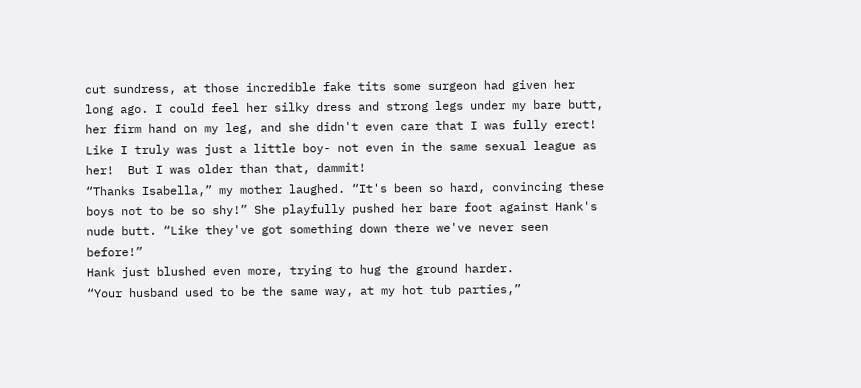cut sundress, at those incredible fake tits some surgeon had given her long ago. I could feel her silky dress and strong legs under my bare butt, her firm hand on my leg, and she didn't even care that I was fully erect!
Like I truly was just a little boy- not even in the same sexual league as her!  But I was older than that, dammit!
“Thanks Isabella,” my mother laughed. “It's been so hard, convincing these boys not to be so shy!” She playfully pushed her bare foot against Hank's nude butt. “Like they've got something down there we've never seen before!”
Hank just blushed even more, trying to hug the ground harder.
“Your husband used to be the same way, at my hot tub parties,”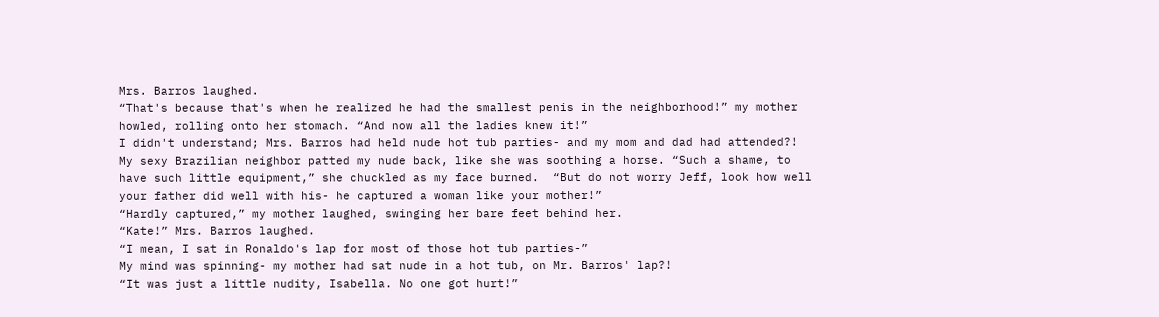Mrs. Barros laughed.
“That's because that's when he realized he had the smallest penis in the neighborhood!” my mother howled, rolling onto her stomach. “And now all the ladies knew it!”
I didn't understand; Mrs. Barros had held nude hot tub parties- and my mom and dad had attended?!
My sexy Brazilian neighbor patted my nude back, like she was soothing a horse. “Such a shame, to have such little equipment,” she chuckled as my face burned.  “But do not worry Jeff, look how well your father did well with his- he captured a woman like your mother!”
“Hardly captured,” my mother laughed, swinging her bare feet behind her.
“Kate!” Mrs. Barros laughed.
“I mean, I sat in Ronaldo's lap for most of those hot tub parties-”
My mind was spinning- my mother had sat nude in a hot tub, on Mr. Barros' lap?!
“It was just a little nudity, Isabella. No one got hurt!”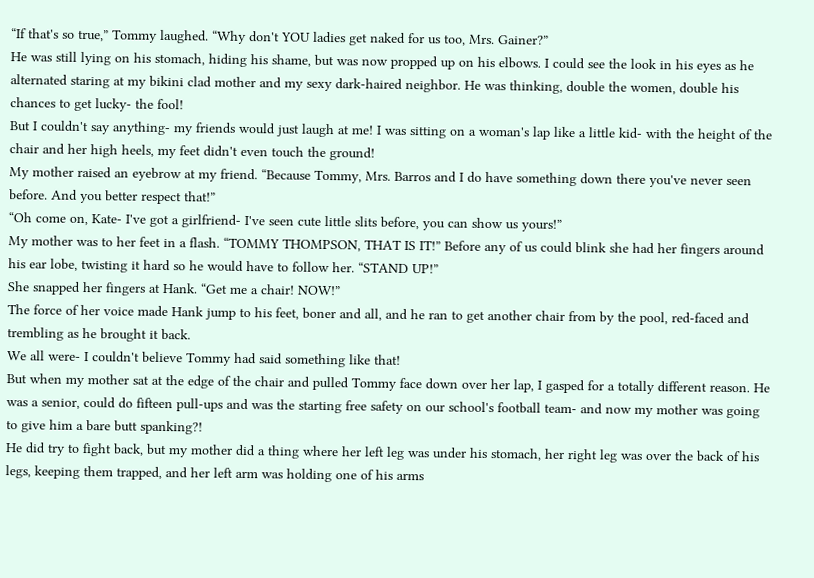“If that's so true,” Tommy laughed. “Why don't YOU ladies get naked for us too, Mrs. Gainer?”
He was still lying on his stomach, hiding his shame, but was now propped up on his elbows. I could see the look in his eyes as he alternated staring at my bikini clad mother and my sexy dark-haired neighbor. He was thinking, double the women, double his chances to get lucky- the fool!
But I couldn't say anything- my friends would just laugh at me! I was sitting on a woman's lap like a little kid- with the height of the chair and her high heels, my feet didn't even touch the ground!
My mother raised an eyebrow at my friend. “Because Tommy, Mrs. Barros and I do have something down there you've never seen before. And you better respect that!”
“Oh come on, Kate- I've got a girlfriend- I've seen cute little slits before, you can show us yours!”
My mother was to her feet in a flash. “TOMMY THOMPSON, THAT IS IT!” Before any of us could blink she had her fingers around his ear lobe, twisting it hard so he would have to follow her. “STAND UP!”
She snapped her fingers at Hank. “Get me a chair! NOW!”
The force of her voice made Hank jump to his feet, boner and all, and he ran to get another chair from by the pool, red-faced and trembling as he brought it back.
We all were- I couldn't believe Tommy had said something like that!
But when my mother sat at the edge of the chair and pulled Tommy face down over her lap, I gasped for a totally different reason. He was a senior, could do fifteen pull-ups and was the starting free safety on our school's football team- and now my mother was going to give him a bare butt spanking?!
He did try to fight back, but my mother did a thing where her left leg was under his stomach, her right leg was over the back of his legs, keeping them trapped, and her left arm was holding one of his arms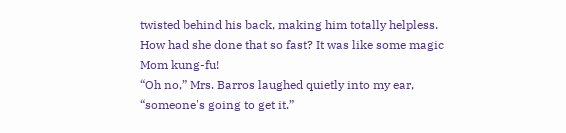twisted behind his back, making him totally helpless. How had she done that so fast? It was like some magic Mom kung-fu!
“Oh no,” Mrs. Barros laughed quietly into my ear, “someone's going to get it.”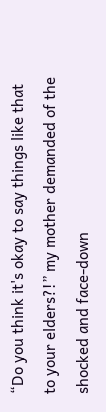“Do you think it's okay to say things like that to your elders?!” my mother demanded of the shocked and face-down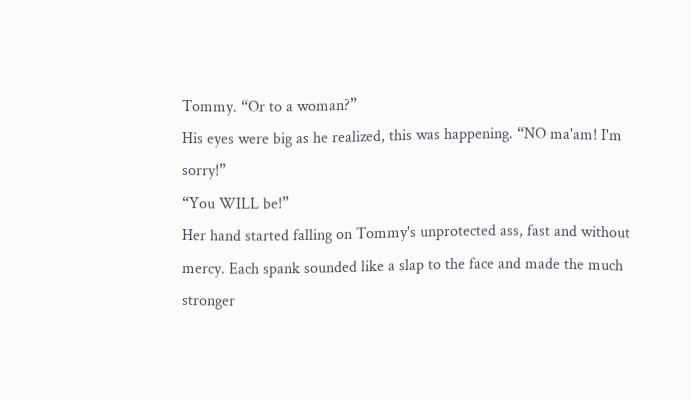Tommy. “Or to a woman?”
His eyes were big as he realized, this was happening. “NO ma'am! I'm sorry!”
“You WILL be!”
Her hand started falling on Tommy's unprotected ass, fast and without mercy. Each spank sounded like a slap to the face and made the much stronger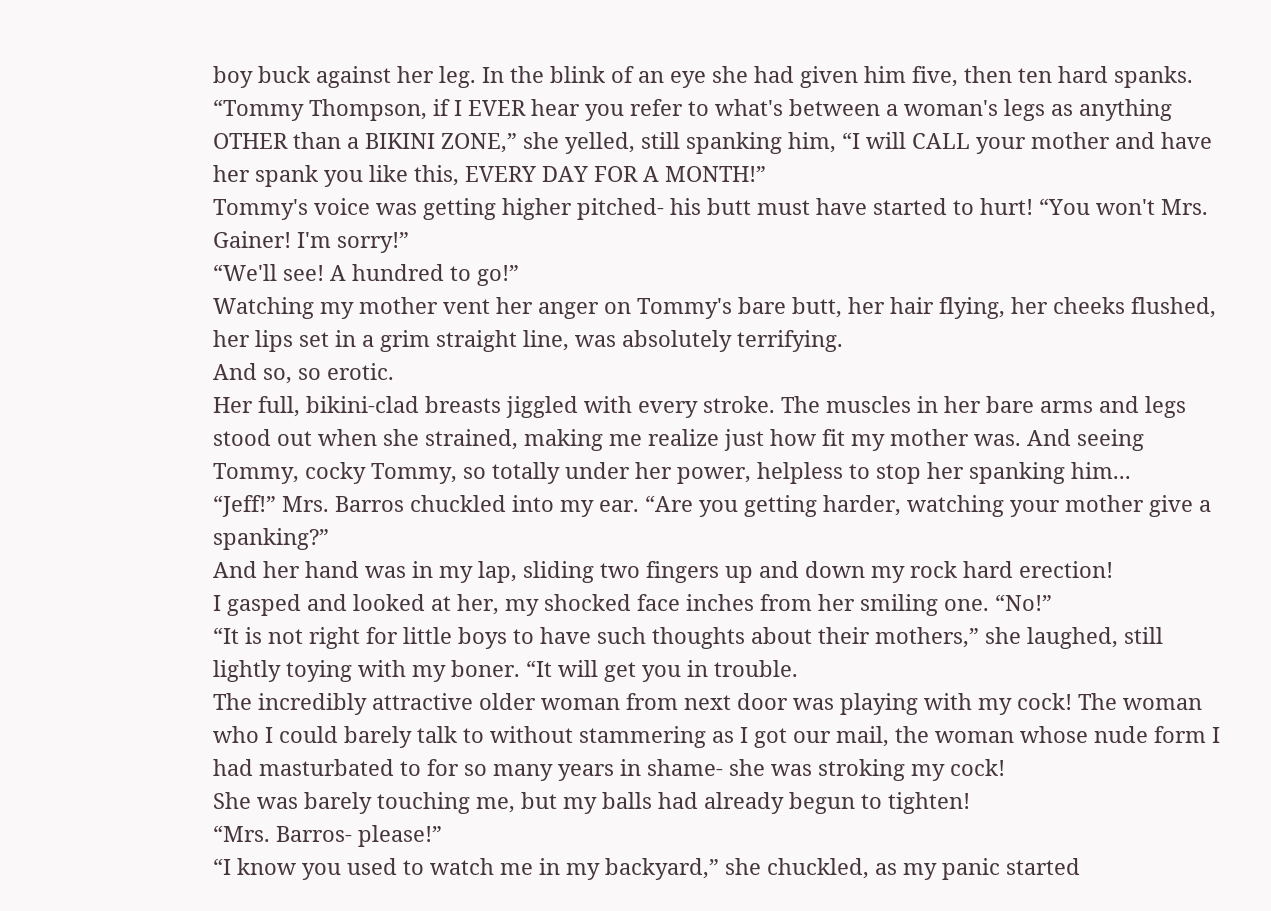boy buck against her leg. In the blink of an eye she had given him five, then ten hard spanks.
“Tommy Thompson, if I EVER hear you refer to what's between a woman's legs as anything OTHER than a BIKINI ZONE,” she yelled, still spanking him, “I will CALL your mother and have her spank you like this, EVERY DAY FOR A MONTH!”
Tommy's voice was getting higher pitched- his butt must have started to hurt! “You won't Mrs. Gainer! I'm sorry!”
“We'll see! A hundred to go!”
Watching my mother vent her anger on Tommy's bare butt, her hair flying, her cheeks flushed, her lips set in a grim straight line, was absolutely terrifying.
And so, so erotic.
Her full, bikini-clad breasts jiggled with every stroke. The muscles in her bare arms and legs stood out when she strained, making me realize just how fit my mother was. And seeing Tommy, cocky Tommy, so totally under her power, helpless to stop her spanking him...
“Jeff!” Mrs. Barros chuckled into my ear. “Are you getting harder, watching your mother give a spanking?”
And her hand was in my lap, sliding two fingers up and down my rock hard erection!
I gasped and looked at her, my shocked face inches from her smiling one. “No!”
“It is not right for little boys to have such thoughts about their mothers,” she laughed, still lightly toying with my boner. “It will get you in trouble.
The incredibly attractive older woman from next door was playing with my cock! The woman who I could barely talk to without stammering as I got our mail, the woman whose nude form I had masturbated to for so many years in shame- she was stroking my cock!
She was barely touching me, but my balls had already begun to tighten!
“Mrs. Barros- please!”
“I know you used to watch me in my backyard,” she chuckled, as my panic started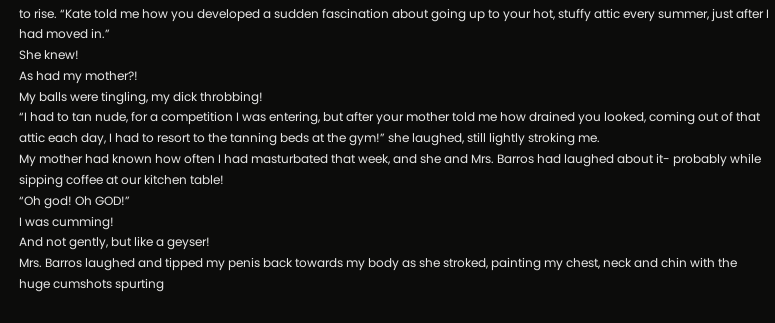to rise. “Kate told me how you developed a sudden fascination about going up to your hot, stuffy attic every summer, just after I had moved in.”
She knew!
As had my mother?!
My balls were tingling, my dick throbbing!
“I had to tan nude, for a competition I was entering, but after your mother told me how drained you looked, coming out of that attic each day, I had to resort to the tanning beds at the gym!” she laughed, still lightly stroking me.
My mother had known how often I had masturbated that week, and she and Mrs. Barros had laughed about it- probably while sipping coffee at our kitchen table!
“Oh god! Oh GOD!”
I was cumming!
And not gently, but like a geyser!
Mrs. Barros laughed and tipped my penis back towards my body as she stroked, painting my chest, neck and chin with the huge cumshots spurting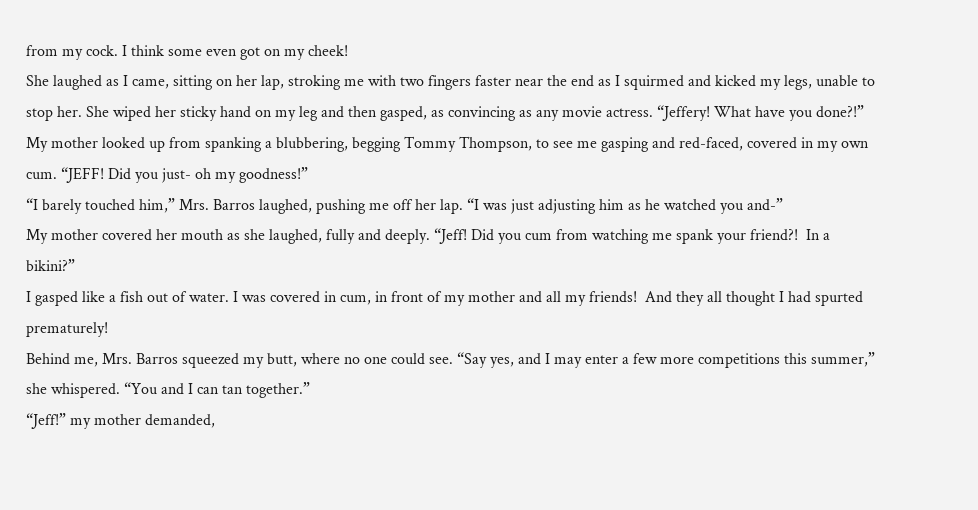from my cock. I think some even got on my cheek!
She laughed as I came, sitting on her lap, stroking me with two fingers faster near the end as I squirmed and kicked my legs, unable to stop her. She wiped her sticky hand on my leg and then gasped, as convincing as any movie actress. “Jeffery! What have you done?!”
My mother looked up from spanking a blubbering, begging Tommy Thompson, to see me gasping and red-faced, covered in my own cum. “JEFF! Did you just- oh my goodness!”
“I barely touched him,” Mrs. Barros laughed, pushing me off her lap. “I was just adjusting him as he watched you and-”
My mother covered her mouth as she laughed, fully and deeply. “Jeff! Did you cum from watching me spank your friend?!  In a bikini?”
I gasped like a fish out of water. I was covered in cum, in front of my mother and all my friends!  And they all thought I had spurted prematurely!
Behind me, Mrs. Barros squeezed my butt, where no one could see. “Say yes, and I may enter a few more competitions this summer,” she whispered. “You and I can tan together.”
“Jeff!” my mother demanded,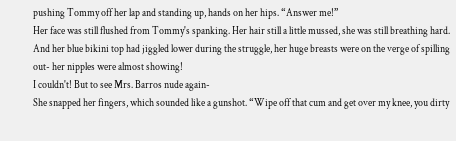pushing Tommy off her lap and standing up, hands on her hips. “Answer me!”
Her face was still flushed from Tommy's spanking. Her hair still a little mussed, she was still breathing hard. And her blue bikini top had jiggled lower during the struggle, her huge breasts were on the verge of spilling out- her nipples were almost showing!
I couldn't! But to see Mrs. Barros nude again-
She snapped her fingers, which sounded like a gunshot. “Wipe off that cum and get over my knee, you dirty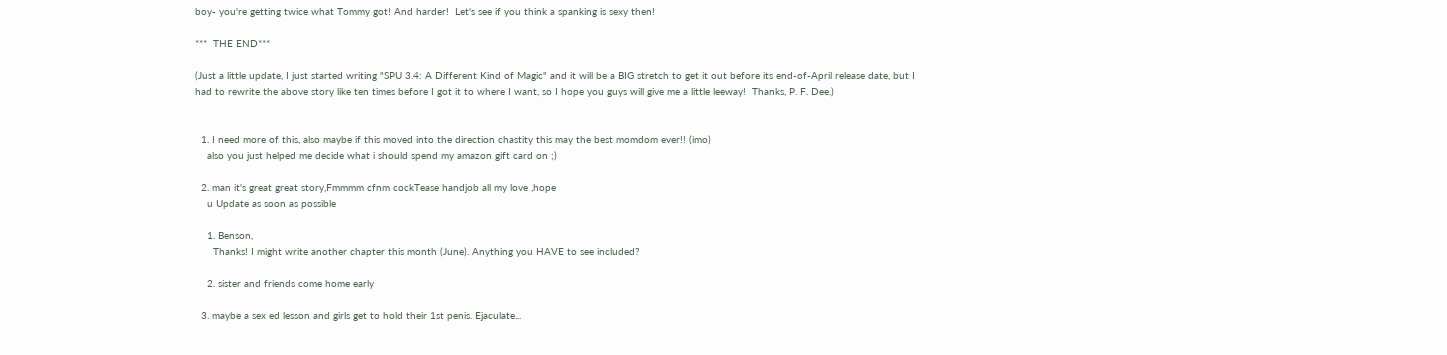boy- you're getting twice what Tommy got! And harder!  Let's see if you think a spanking is sexy then!

***  THE END***

(Just a little update, I just started writing "SPU 3.4: A Different Kind of Magic" and it will be a BIG stretch to get it out before its end-of-April release date, but I had to rewrite the above story like ten times before I got it to where I want, so I hope you guys will give me a little leeway!  Thanks, P. F. Dee.)


  1. I need more of this, also maybe if this moved into the direction chastity this may the best momdom ever!! (imo)
    also you just helped me decide what i should spend my amazon gift card on ;)

  2. man it's great great story,Fmmmm cfnm cockTease handjob all my love ,hope
    u Update as soon as possible

    1. Benson,
      Thanks! I might write another chapter this month (June). Anything you HAVE to see included?

    2. sister and friends come home early

  3. maybe a sex ed lesson and girls get to hold their 1st penis. Ejaculate...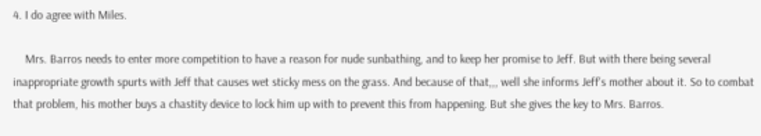4. I do agree with Miles.

    Mrs. Barros needs to enter more competition to have a reason for nude sunbathing, and to keep her promise to Jeff. But with there being several inappropriate growth spurts with Jeff that causes wet sticky mess on the grass. And because of that,,, well she informs Jeff's mother about it. So to combat that problem, his mother buys a chastity device to lock him up with to prevent this from happening. But she gives the key to Mrs. Barros.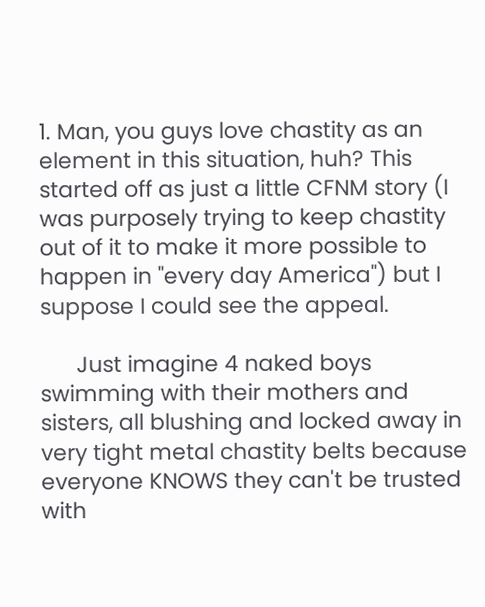1. Man, you guys love chastity as an element in this situation, huh? This started off as just a little CFNM story (I was purposely trying to keep chastity out of it to make it more possible to happen in "every day America") but I suppose I could see the appeal.

      Just imagine 4 naked boys swimming with their mothers and sisters, all blushing and locked away in very tight metal chastity belts because everyone KNOWS they can't be trusted with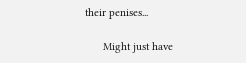their penises...

      Might just have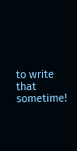to write that sometime!